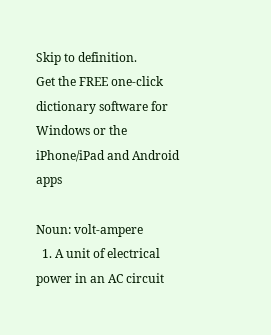Skip to definition.
Get the FREE one-click dictionary software for Windows or the iPhone/iPad and Android apps

Noun: volt-ampere
  1. A unit of electrical power in an AC circuit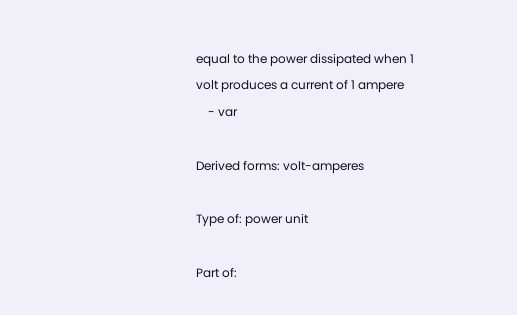equal to the power dissipated when 1 volt produces a current of 1 ampere
    - var

Derived forms: volt-amperes

Type of: power unit

Part of: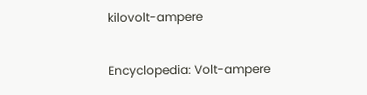kilovolt-ampere

Encyclopedia: Volt-ampere